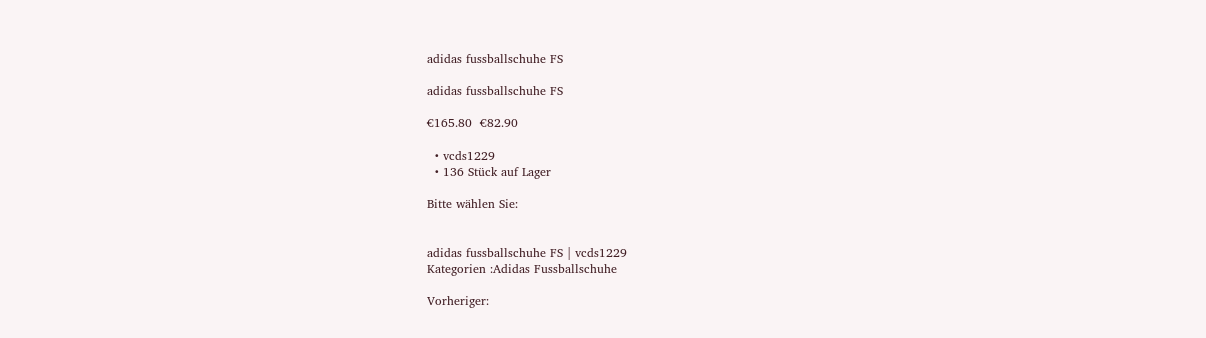adidas fussballschuhe FS

adidas fussballschuhe FS

€165.80  €82.90

  • vcds1229
  • 136 Stück auf Lager

Bitte wählen Sie:


adidas fussballschuhe FS | vcds1229
Kategorien :Adidas Fussballschuhe

Vorheriger: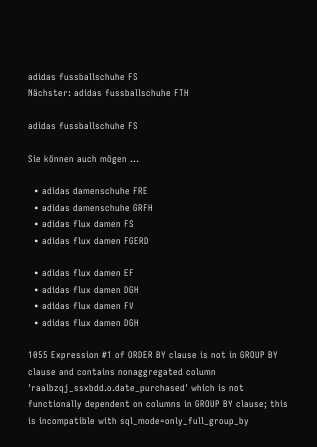adidas fussballschuhe FS
Nächster: adidas fussballschuhe FTH

adidas fussballschuhe FS

Sie können auch mögen ...

  • adidas damenschuhe FRE
  • adidas damenschuhe GRFH
  • adidas flux damen FS
  • adidas flux damen FGERD

  • adidas flux damen EF
  • adidas flux damen DGH
  • adidas flux damen FV
  • adidas flux damen DGH

1055 Expression #1 of ORDER BY clause is not in GROUP BY clause and contains nonaggregated column 'raalbzqj_ssxbdd.o.date_purchased' which is not functionally dependent on columns in GROUP BY clause; this is incompatible with sql_mode=only_full_group_by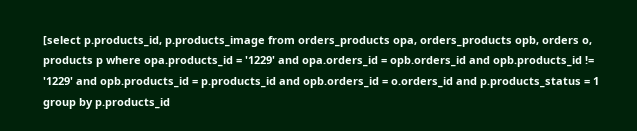[select p.products_id, p.products_image from orders_products opa, orders_products opb, orders o, products p where opa.products_id = '1229' and opa.orders_id = opb.orders_id and opb.products_id != '1229' and opb.products_id = p.products_id and opb.orders_id = o.orders_id and p.products_status = 1 group by p.products_id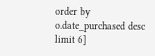order by o.date_purchased desc limit 6]